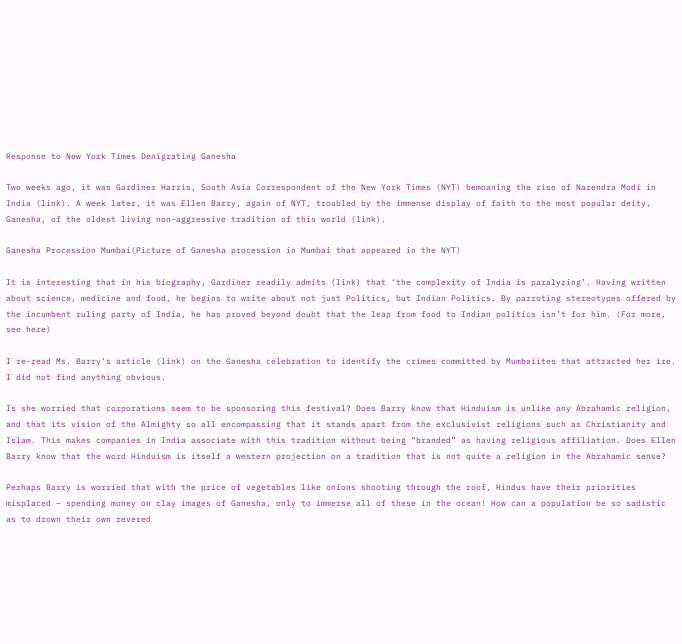Response to New York Times Denigrating Ganesha

Two weeks ago, it was Gardiner Harris, South Asia Correspondent of the New York Times (NYT) bemoaning the rise of Narendra Modi in India (link). A week later, it was Ellen Barry, again of NYT, troubled by the immense display of faith to the most popular deity, Ganesha, of the oldest living non-aggressive tradition of this world (link).

Ganesha Procession Mumbai(Picture of Ganesha procession in Mumbai that appeared in the NYT)

It is interesting that in his biography, Gardiner readily admits (link) that ‘the complexity of India is paralyzing’. Having written about science, medicine and food, he begins to write about not just Politics, but Indian Politics. By parroting stereotypes offered by the incumbent ruling party of India, he has proved beyond doubt that the leap from food to Indian politics isn’t for him. (For more, see here)

I re-read Ms. Barry’s article (link) on the Ganesha celebration to identify the crimes committed by Mumbaiites that attracted her ire. I did not find anything obvious.

Is she worried that corporations seem to be sponsoring this festival? Does Barry know that Hinduism is unlike any Abrahamic religion, and that its vision of the Almighty so all encompassing that it stands apart from the exclusivist religions such as Christianity and Islam. This makes companies in India associate with this tradition without being “branded” as having religious affiliation. Does Ellen Barry know that the word Hinduism is itself a western projection on a tradition that is not quite a religion in the Abrahamic sense?

Perhaps Barry is worried that with the price of vegetables like onions shooting through the roof, Hindus have their priorities misplaced – spending money on clay images of Ganesha, only to immerse all of these in the ocean! How can a population be so sadistic as to drown their own revered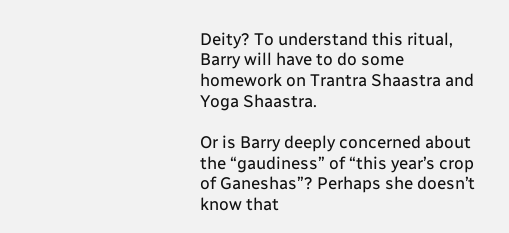Deity? To understand this ritual, Barry will have to do some homework on Trantra Shaastra and Yoga Shaastra.

Or is Barry deeply concerned about the “gaudiness” of “this year’s crop of Ganeshas”? Perhaps she doesn’t know that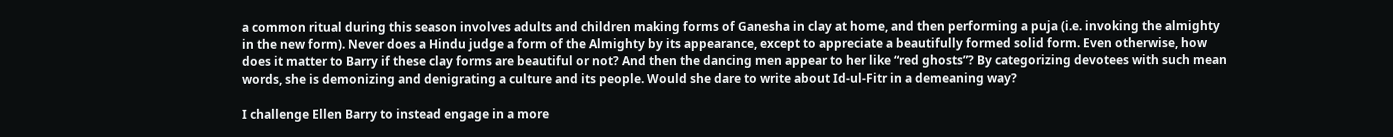a common ritual during this season involves adults and children making forms of Ganesha in clay at home, and then performing a puja (i.e. invoking the almighty in the new form). Never does a Hindu judge a form of the Almighty by its appearance, except to appreciate a beautifully formed solid form. Even otherwise, how does it matter to Barry if these clay forms are beautiful or not? And then the dancing men appear to her like “red ghosts”? By categorizing devotees with such mean words, she is demonizing and denigrating a culture and its people. Would she dare to write about Id-ul-Fitr in a demeaning way?

I challenge Ellen Barry to instead engage in a more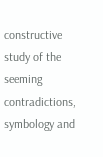constructive study of the seeming contradictions, symbology and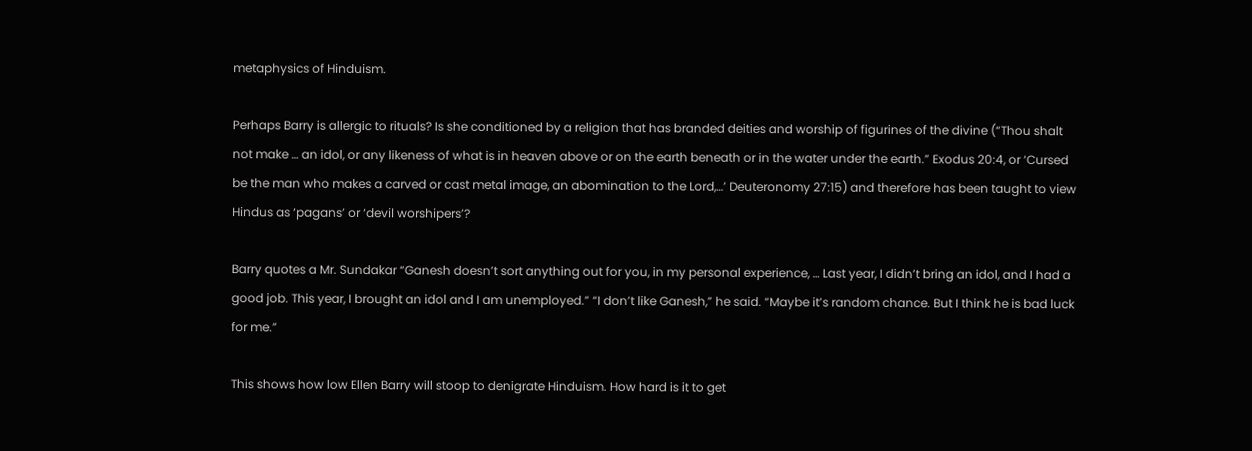metaphysics of Hinduism.

Perhaps Barry is allergic to rituals? Is she conditioned by a religion that has branded deities and worship of figurines of the divine (“Thou shalt not make … an idol, or any likeness of what is in heaven above or on the earth beneath or in the water under the earth.” Exodus 20:4, or ‘Cursed be the man who makes a carved or cast metal image, an abomination to the Lord,…’ Deuteronomy 27:15) and therefore has been taught to view Hindus as ‘pagans’ or ‘devil worshipers’?

Barry quotes a Mr. Sundakar “Ganesh doesn’t sort anything out for you, in my personal experience, … Last year, I didn’t bring an idol, and I had a good job. This year, I brought an idol and I am unemployed.” “I don’t like Ganesh,” he said. “Maybe it’s random chance. But I think he is bad luck for me.”

This shows how low Ellen Barry will stoop to denigrate Hinduism. How hard is it to get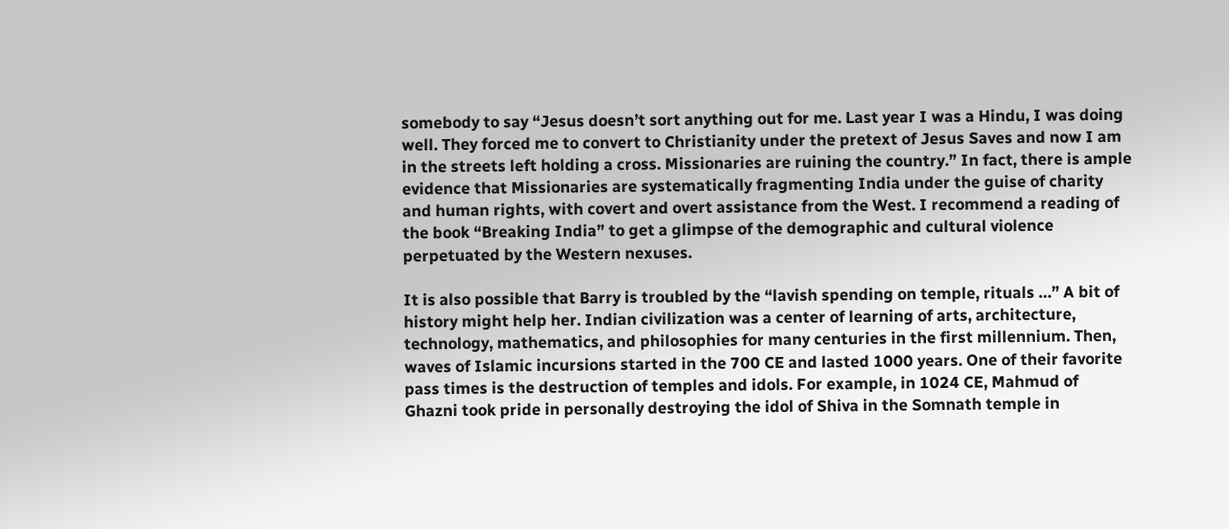somebody to say “Jesus doesn’t sort anything out for me. Last year I was a Hindu, I was doing well. They forced me to convert to Christianity under the pretext of Jesus Saves and now I am in the streets left holding a cross. Missionaries are ruining the country.” In fact, there is ample evidence that Missionaries are systematically fragmenting India under the guise of charity and human rights, with covert and overt assistance from the West. I recommend a reading of the book “Breaking India” to get a glimpse of the demographic and cultural violence perpetuated by the Western nexuses.

It is also possible that Barry is troubled by the “lavish spending on temple, rituals …” A bit of history might help her. Indian civilization was a center of learning of arts, architecture, technology, mathematics, and philosophies for many centuries in the first millennium. Then, waves of Islamic incursions started in the 700 CE and lasted 1000 years. One of their favorite pass times is the destruction of temples and idols. For example, in 1024 CE, Mahmud of Ghazni took pride in personally destroying the idol of Shiva in the Somnath temple in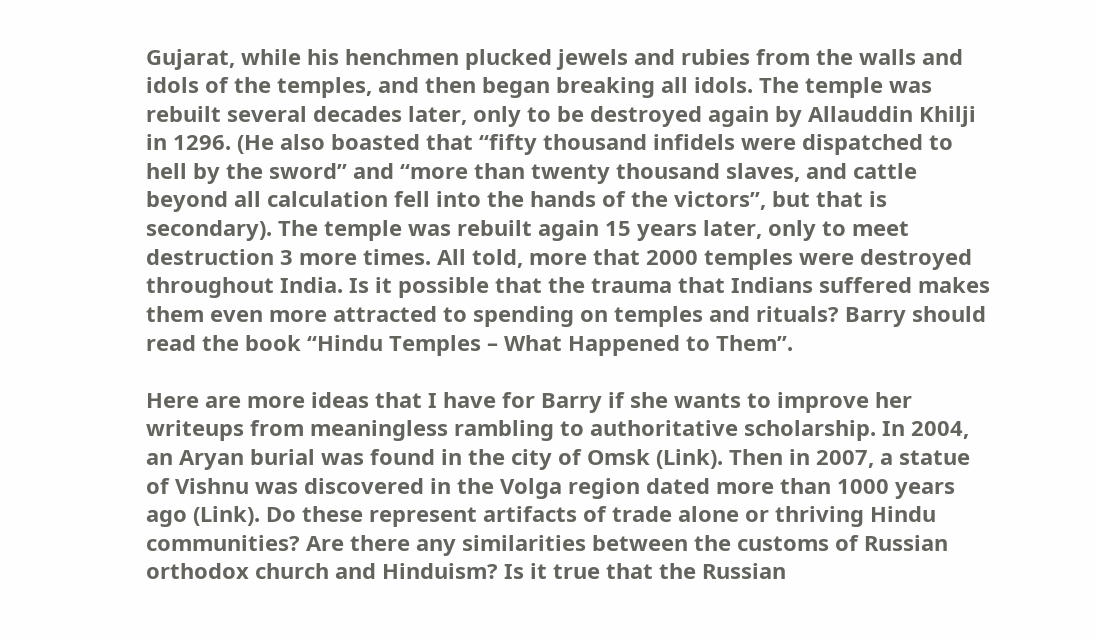Gujarat, while his henchmen plucked jewels and rubies from the walls and idols of the temples, and then began breaking all idols. The temple was rebuilt several decades later, only to be destroyed again by Allauddin Khilji in 1296. (He also boasted that “fifty thousand infidels were dispatched to hell by the sword” and “more than twenty thousand slaves, and cattle beyond all calculation fell into the hands of the victors”, but that is secondary). The temple was rebuilt again 15 years later, only to meet destruction 3 more times. All told, more that 2000 temples were destroyed throughout India. Is it possible that the trauma that Indians suffered makes them even more attracted to spending on temples and rituals? Barry should read the book “Hindu Temples – What Happened to Them”.

Here are more ideas that I have for Barry if she wants to improve her writeups from meaningless rambling to authoritative scholarship. In 2004, an Aryan burial was found in the city of Omsk (Link). Then in 2007, a statue of Vishnu was discovered in the Volga region dated more than 1000 years ago (Link). Do these represent artifacts of trade alone or thriving Hindu communities? Are there any similarities between the customs of Russian orthodox church and Hinduism? Is it true that the Russian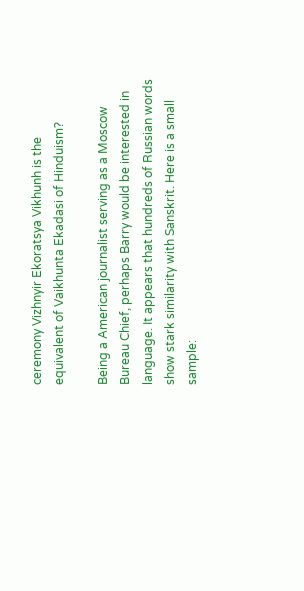ceremony Vizhnyir Ekoratsya Vikhunh is the equivalent of Vaikhunta Ekadasi of Hinduism?

Being a American journalist serving as a Moscow Bureau Chief, perhaps Barry would be interested in language. It appears that hundreds of Russian words show stark similarity with Sanskrit. Here is a small sample: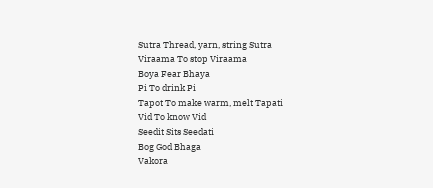Sutra Thread, yarn, string Sutra
Viraama To stop Viraama
Boya Fear Bhaya
Pi To drink Pi
Tapot To make warm, melt Tapati
Vid To know Vid
Seedit Sits Seedati
Bog God Bhaga
Vakora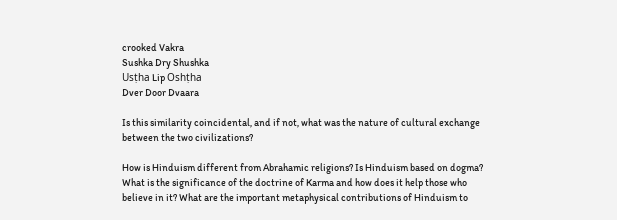crooked Vakra
Sushka Dry Shushka
Usṭha Lip Oshṭha
Dver Door Dvaara

Is this similarity coincidental, and if not, what was the nature of cultural exchange between the two civilizations?

How is Hinduism different from Abrahamic religions? Is Hinduism based on dogma? What is the significance of the doctrine of Karma and how does it help those who believe in it? What are the important metaphysical contributions of Hinduism to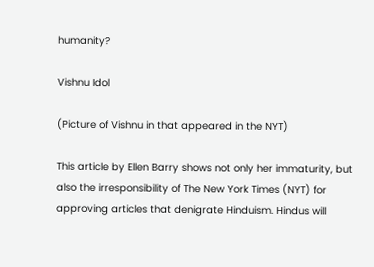humanity?

Vishnu Idol

(Picture of Vishnu in that appeared in the NYT)

This article by Ellen Barry shows not only her immaturity, but also the irresponsibility of The New York Times (NYT) for approving articles that denigrate Hinduism. Hindus will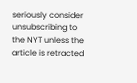seriously consider unsubscribing to the NYT unless the article is retracted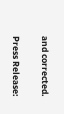and corrected.

Press Release: